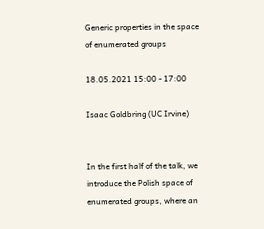Generic properties in the space of enumerated groups

18.05.2021 15:00 - 17:00

Isaac Goldbring (UC Irvine)


In the first half of the talk, we introduce the Polish space of enumerated groups, where an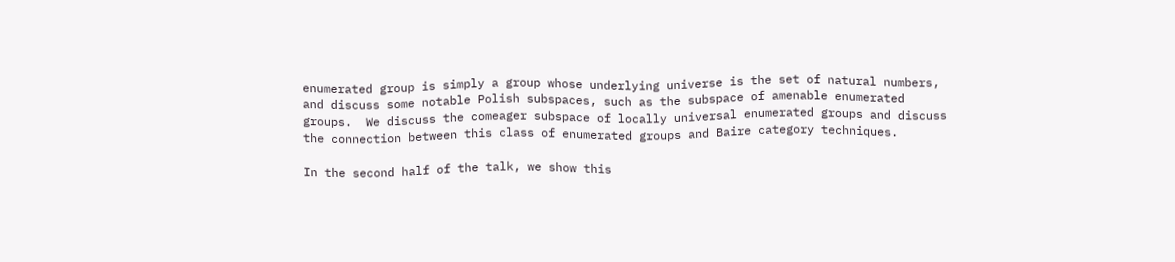enumerated group is simply a group whose underlying universe is the set of natural numbers, and discuss some notable Polish subspaces, such as the subspace of amenable enumerated groups.  We discuss the comeager subspace of locally universal enumerated groups and discuss the connection between this class of enumerated groups and Baire category techniques.

In the second half of the talk, we show this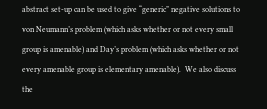abstract set-up can be used to give “generic” negative solutions to von Neumann’s problem (which asks whether or not every small group is amenable) and Day’s problem (which asks whether or not every amenable group is elementary amenable).  We also discuss the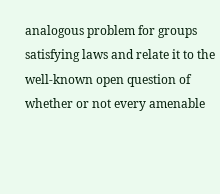analogous problem for groups satisfying laws and relate it to the well-known open question of whether or not every amenable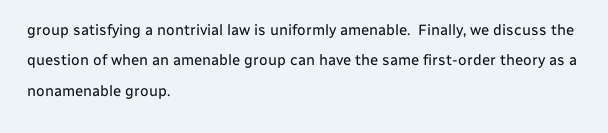group satisfying a nontrivial law is uniformly amenable.  Finally, we discuss the question of when an amenable group can have the same first-order theory as a nonamenable group.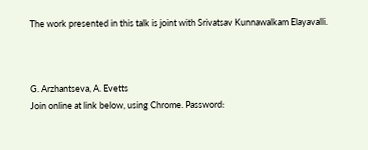The work presented in this talk is joint with Srivatsav Kunnawalkam Elayavalli.



G. Arzhantseva, A. Evetts
Join online at link below, using Chrome. Password: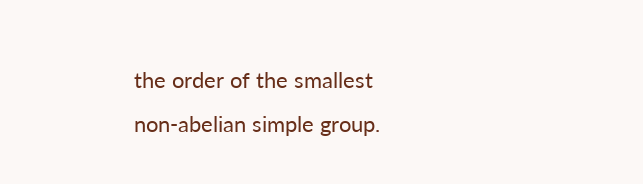the order of the smallest non-abelian simple group.